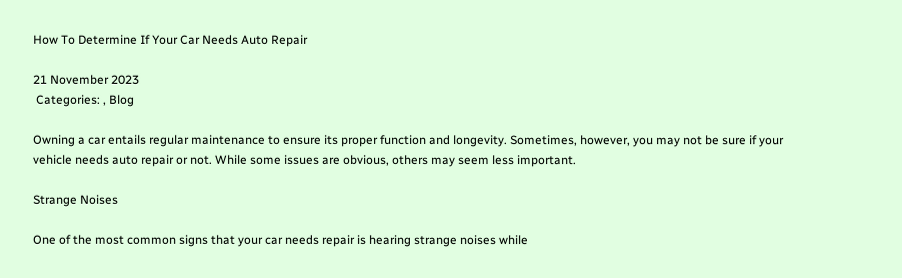How To Determine If Your Car Needs Auto Repair

21 November 2023
 Categories: , Blog

Owning a car entails regular maintenance to ensure its proper function and longevity. Sometimes, however, you may not be sure if your vehicle needs auto repair or not. While some issues are obvious, others may seem less important.

Strange Noises

One of the most common signs that your car needs repair is hearing strange noises while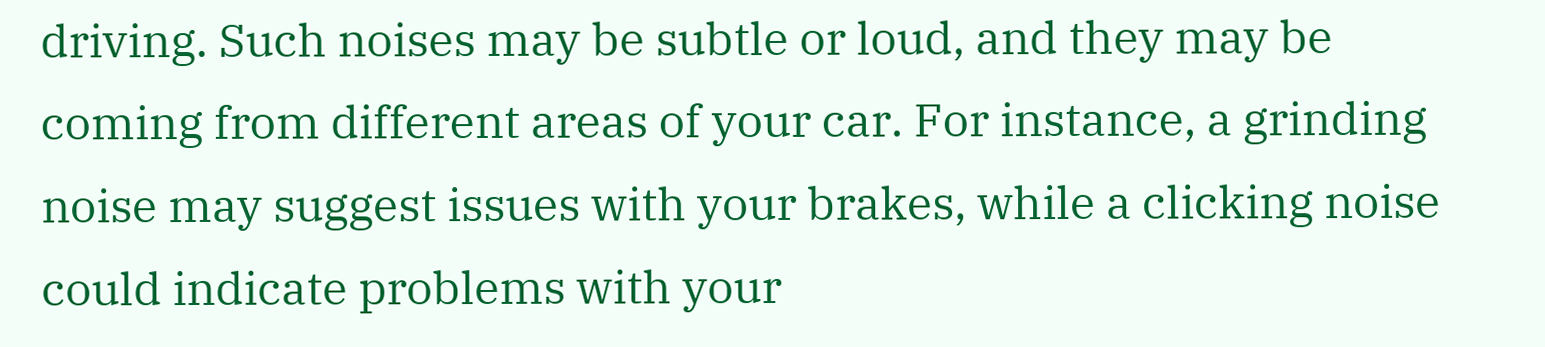driving. Such noises may be subtle or loud, and they may be coming from different areas of your car. For instance, a grinding noise may suggest issues with your brakes, while a clicking noise could indicate problems with your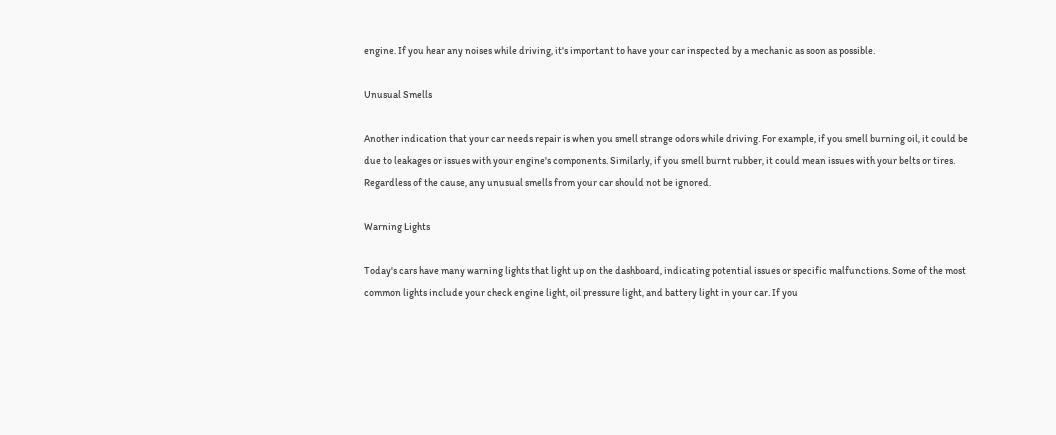engine. If you hear any noises while driving, it's important to have your car inspected by a mechanic as soon as possible.

Unusual Smells

Another indication that your car needs repair is when you smell strange odors while driving. For example, if you smell burning oil, it could be due to leakages or issues with your engine's components. Similarly, if you smell burnt rubber, it could mean issues with your belts or tires. Regardless of the cause, any unusual smells from your car should not be ignored.

Warning Lights

Today's cars have many warning lights that light up on the dashboard, indicating potential issues or specific malfunctions. Some of the most common lights include your check engine light, oil pressure light, and battery light in your car. If you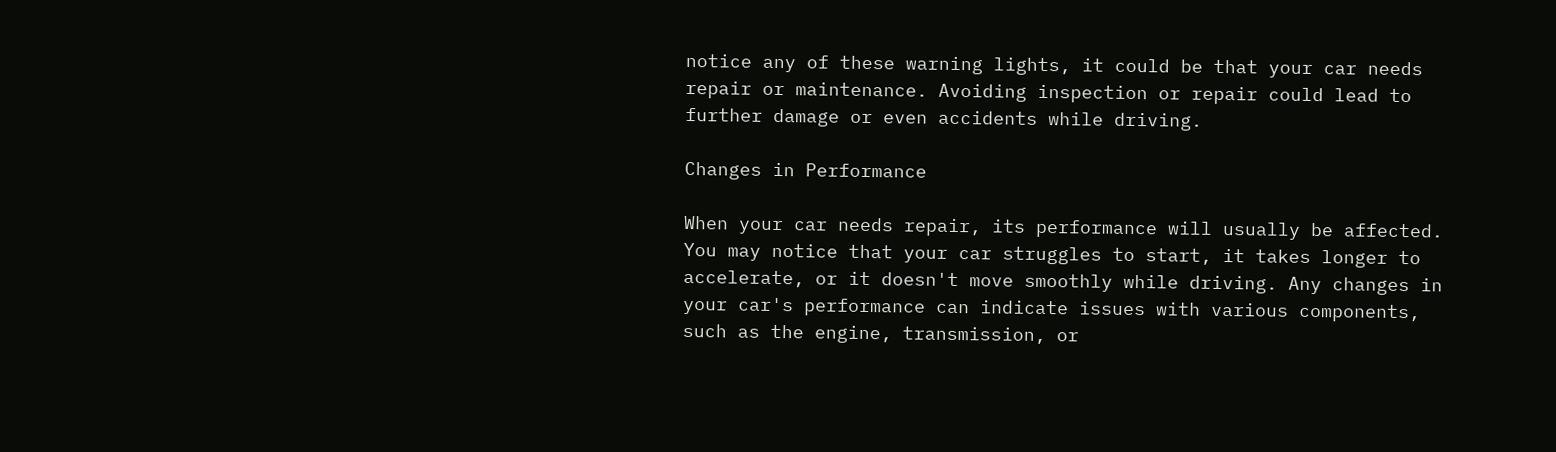notice any of these warning lights, it could be that your car needs repair or maintenance. Avoiding inspection or repair could lead to further damage or even accidents while driving.

Changes in Performance

When your car needs repair, its performance will usually be affected. You may notice that your car struggles to start, it takes longer to accelerate, or it doesn't move smoothly while driving. Any changes in your car's performance can indicate issues with various components, such as the engine, transmission, or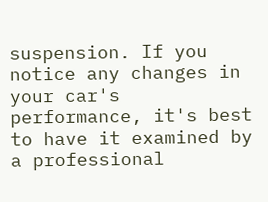suspension. If you notice any changes in your car's performance, it's best to have it examined by a professional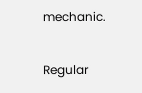mechanic.

Regular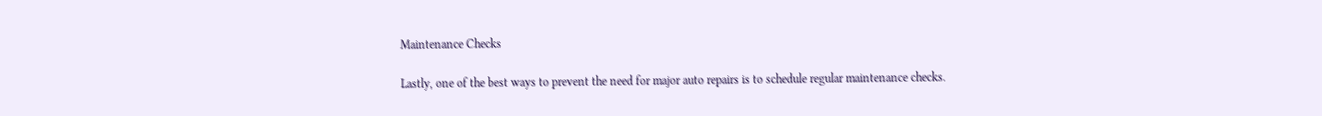Maintenance Checks

Lastly, one of the best ways to prevent the need for major auto repairs is to schedule regular maintenance checks.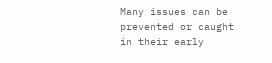Many issues can be prevented or caught in their early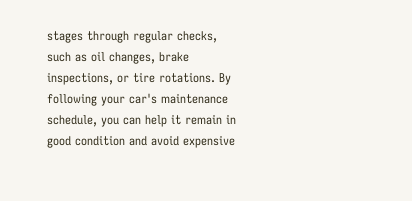stages through regular checks, such as oil changes, brake inspections, or tire rotations. By following your car's maintenance schedule, you can help it remain in good condition and avoid expensive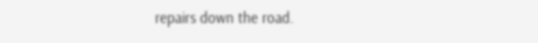repairs down the road.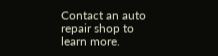Contact an auto repair shop to learn more.